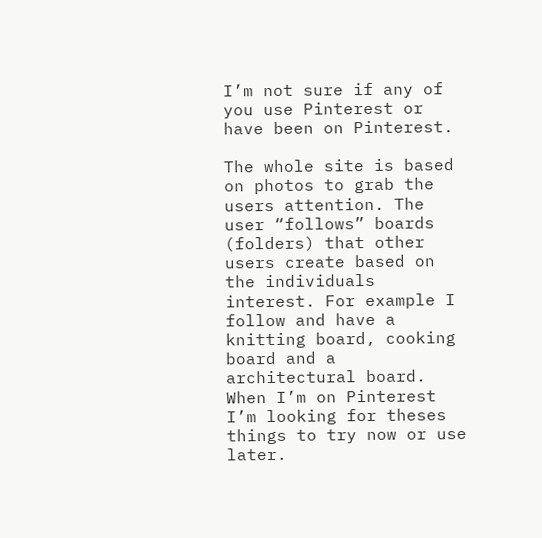I’m not sure if any of you use Pinterest or have been on Pinterest.

The whole site is based on photos to grab the users attention. The user “follows” boards (folders) that other users create based on the individuals interest. For example I follow and have a knitting board, cooking board and a architectural board. When I’m on Pinterest I’m looking for theses things to try now or use later.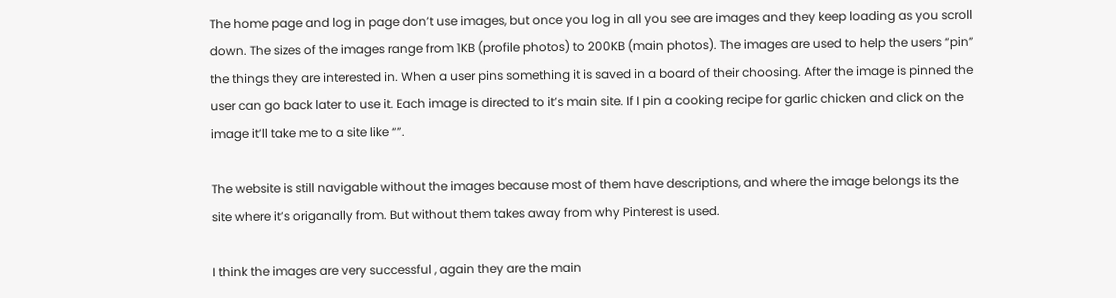The home page and log in page don’t use images, but once you log in all you see are images and they keep loading as you scroll down. The sizes of the images range from 1KB (profile photos) to 200KB (main photos). The images are used to help the users “pin” the things they are interested in. When a user pins something it is saved in a board of their choosing. After the image is pinned the user can go back later to use it. Each image is directed to it’s main site. If I pin a cooking recipe for garlic chicken and click on the image it’ll take me to a site like “”.

The website is still navigable without the images because most of them have descriptions, and where the image belongs its the site where it’s origanally from. But without them takes away from why Pinterest is used.

I think the images are very successful , again they are the main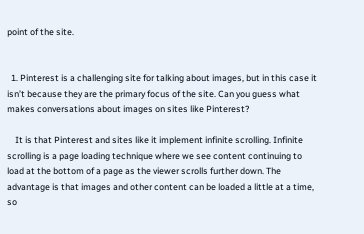point of the site.


  1. Pinterest is a challenging site for talking about images, but in this case it isn’t because they are the primary focus of the site. Can you guess what makes conversations about images on sites like Pinterest?

    It is that Pinterest and sites like it implement infinite scrolling. Infinite scrolling is a page loading technique where we see content continuing to load at the bottom of a page as the viewer scrolls further down. The advantage is that images and other content can be loaded a little at a time, so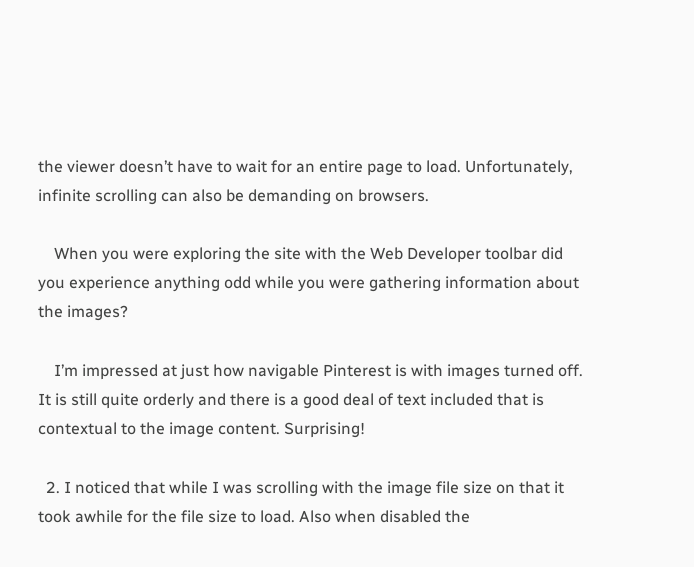the viewer doesn’t have to wait for an entire page to load. Unfortunately, infinite scrolling can also be demanding on browsers.

    When you were exploring the site with the Web Developer toolbar did you experience anything odd while you were gathering information about the images?

    I’m impressed at just how navigable Pinterest is with images turned off. It is still quite orderly and there is a good deal of text included that is contextual to the image content. Surprising!

  2. I noticed that while I was scrolling with the image file size on that it took awhile for the file size to load. Also when disabled the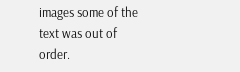images some of the text was out of order.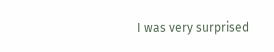I was very surprised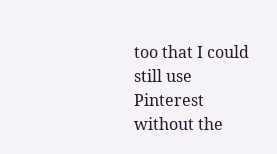too that I could still use Pinterest without the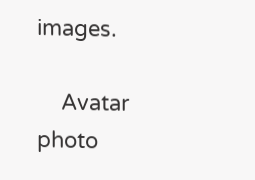images.

    Avatar photo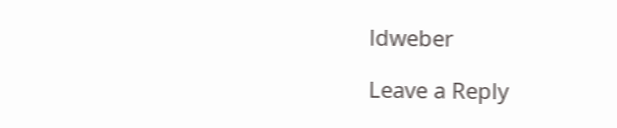ldweber

Leave a Reply